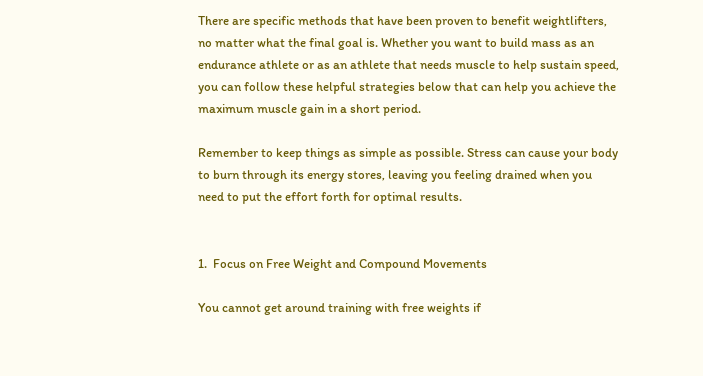There are specific methods that have been proven to benefit weightlifters, no matter what the final goal is. Whether you want to build mass as an endurance athlete or as an athlete that needs muscle to help sustain speed, you can follow these helpful strategies below that can help you achieve the maximum muscle gain in a short period.

Remember to keep things as simple as possible. Stress can cause your body to burn through its energy stores, leaving you feeling drained when you need to put the effort forth for optimal results.


1.  Focus on Free Weight and Compound Movements

You cannot get around training with free weights if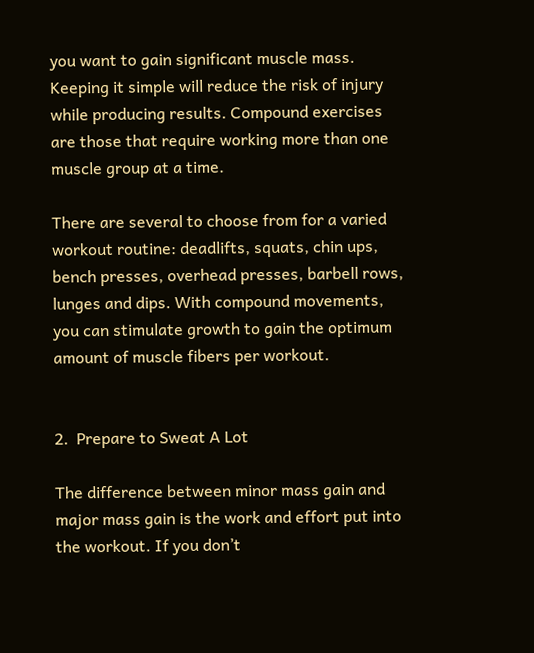you want to gain significant muscle mass. Keeping it simple will reduce the risk of injury while producing results. Compound exercises are those that require working more than one muscle group at a time.

There are several to choose from for a varied workout routine: deadlifts, squats, chin ups, bench presses, overhead presses, barbell rows, lunges and dips. With compound movements, you can stimulate growth to gain the optimum amount of muscle fibers per workout.


2.  Prepare to Sweat A Lot

The difference between minor mass gain and major mass gain is the work and effort put into the workout. If you don’t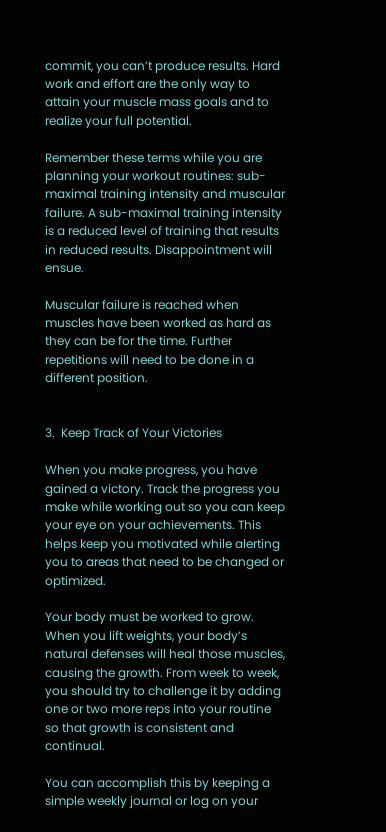commit, you can’t produce results. Hard work and effort are the only way to attain your muscle mass goals and to realize your full potential.

Remember these terms while you are planning your workout routines: sub-maximal training intensity and muscular failure. A sub-maximal training intensity is a reduced level of training that results in reduced results. Disappointment will ensue.

Muscular failure is reached when muscles have been worked as hard as they can be for the time. Further repetitions will need to be done in a different position.


3.  Keep Track of Your Victories

When you make progress, you have gained a victory. Track the progress you make while working out so you can keep your eye on your achievements. This helps keep you motivated while alerting you to areas that need to be changed or optimized.

Your body must be worked to grow. When you lift weights, your body’s natural defenses will heal those muscles, causing the growth. From week to week, you should try to challenge it by adding one or two more reps into your routine so that growth is consistent and continual.

You can accomplish this by keeping a simple weekly journal or log on your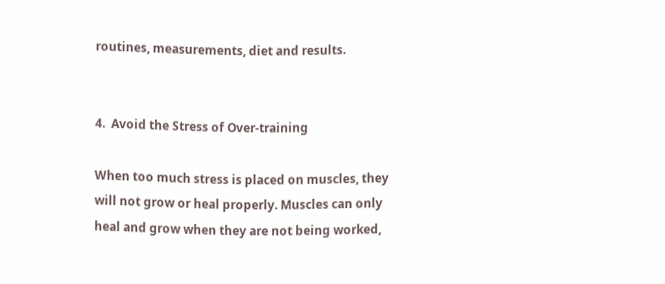routines, measurements, diet and results.


4.  Avoid the Stress of Over-training

When too much stress is placed on muscles, they will not grow or heal properly. Muscles can only heal and grow when they are not being worked,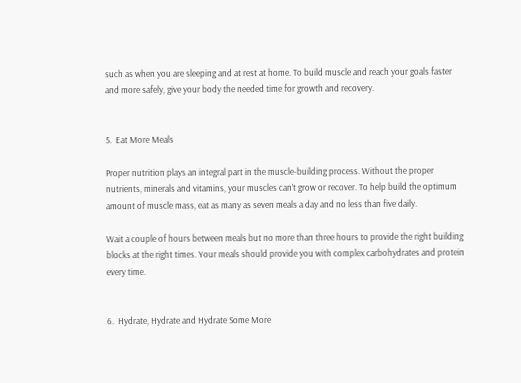such as when you are sleeping and at rest at home. To build muscle and reach your goals faster and more safely, give your body the needed time for growth and recovery.


5.  Eat More Meals

Proper nutrition plays an integral part in the muscle-building process. Without the proper nutrients, minerals and vitamins, your muscles can’t grow or recover. To help build the optimum amount of muscle mass, eat as many as seven meals a day and no less than five daily.

Wait a couple of hours between meals but no more than three hours to provide the right building blocks at the right times. Your meals should provide you with complex carbohydrates and protein every time.


6.  Hydrate, Hydrate and Hydrate Some More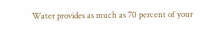Water provides as much as 70 percent of your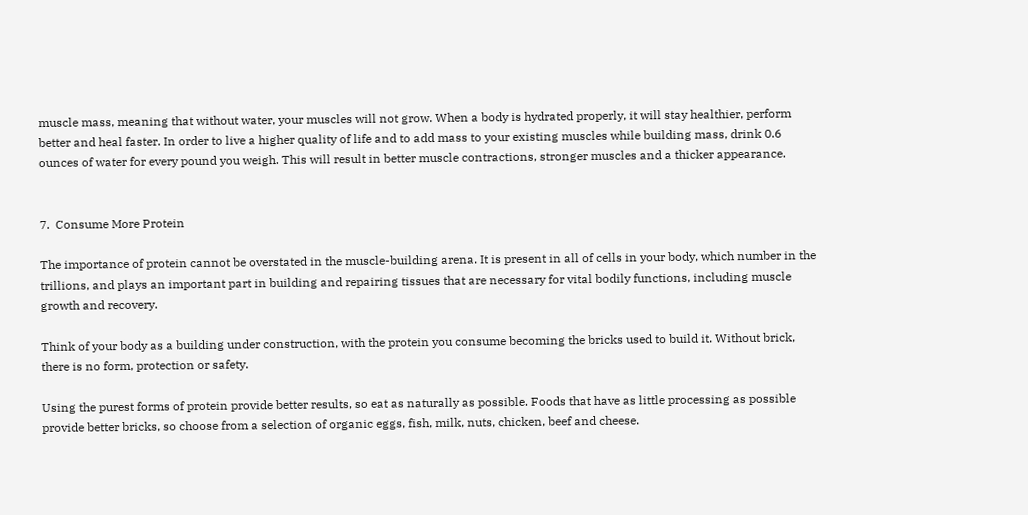muscle mass, meaning that without water, your muscles will not grow. When a body is hydrated properly, it will stay healthier, perform better and heal faster. In order to live a higher quality of life and to add mass to your existing muscles while building mass, drink 0.6 ounces of water for every pound you weigh. This will result in better muscle contractions, stronger muscles and a thicker appearance.


7.  Consume More Protein

The importance of protein cannot be overstated in the muscle-building arena. It is present in all of cells in your body, which number in the trillions, and plays an important part in building and repairing tissues that are necessary for vital bodily functions, including muscle growth and recovery.

Think of your body as a building under construction, with the protein you consume becoming the bricks used to build it. Without brick, there is no form, protection or safety.

Using the purest forms of protein provide better results, so eat as naturally as possible. Foods that have as little processing as possible provide better bricks, so choose from a selection of organic eggs, fish, milk, nuts, chicken, beef and cheese.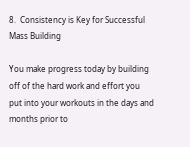8.  Consistency is Key for Successful Mass Building

You make progress today by building off of the hard work and effort you put into your workouts in the days and months prior to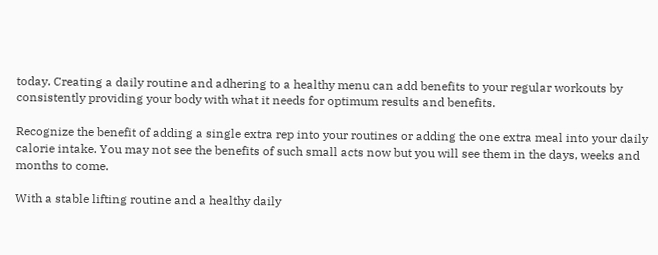today. Creating a daily routine and adhering to a healthy menu can add benefits to your regular workouts by consistently providing your body with what it needs for optimum results and benefits.

Recognize the benefit of adding a single extra rep into your routines or adding the one extra meal into your daily calorie intake. You may not see the benefits of such small acts now but you will see them in the days, weeks and months to come.

With a stable lifting routine and a healthy daily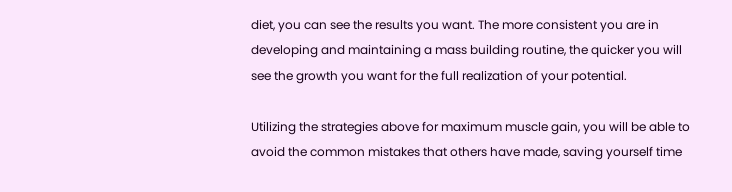diet, you can see the results you want. The more consistent you are in developing and maintaining a mass building routine, the quicker you will see the growth you want for the full realization of your potential.

Utilizing the strategies above for maximum muscle gain, you will be able to avoid the common mistakes that others have made, saving yourself time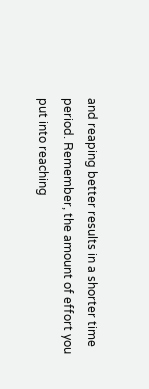and reaping better results in a shorter time period. Remember, the amount of effort you put into reaching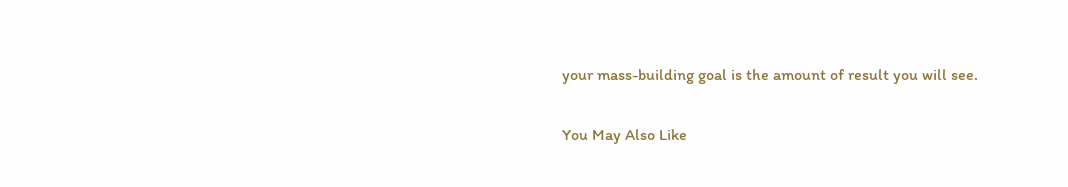your mass-building goal is the amount of result you will see.

You May Also Like